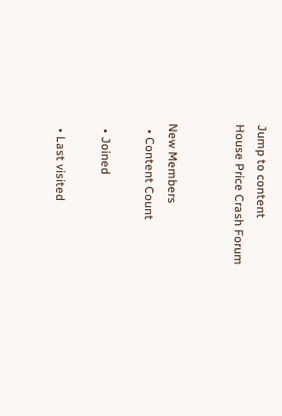Jump to content
House Price Crash Forum


New Members
  • Content Count

  • Joined

  • Last visited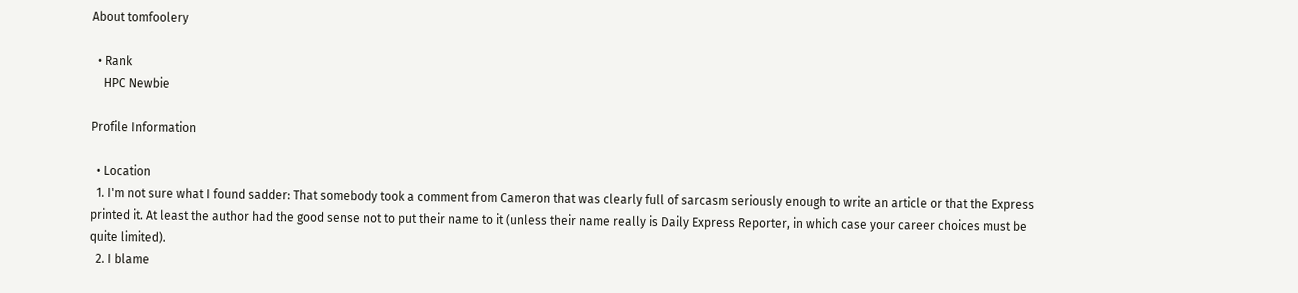About tomfoolery

  • Rank
    HPC Newbie

Profile Information

  • Location
  1. I'm not sure what I found sadder: That somebody took a comment from Cameron that was clearly full of sarcasm seriously enough to write an article or that the Express printed it. At least the author had the good sense not to put their name to it (unless their name really is Daily Express Reporter, in which case your career choices must be quite limited).
  2. I blame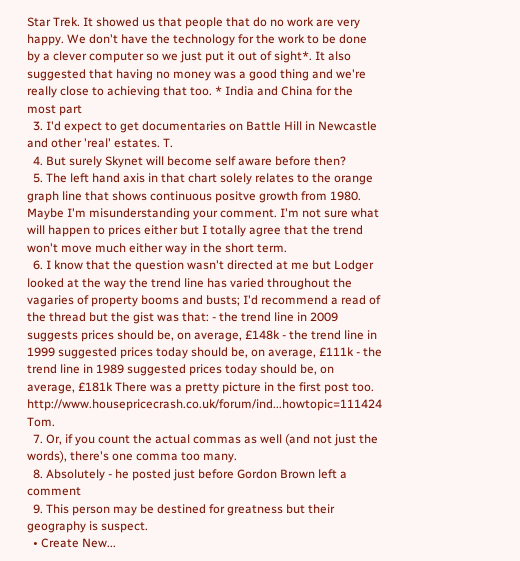Star Trek. It showed us that people that do no work are very happy. We don't have the technology for the work to be done by a clever computer so we just put it out of sight*. It also suggested that having no money was a good thing and we're really close to achieving that too. * India and China for the most part
  3. I'd expect to get documentaries on Battle Hill in Newcastle and other 'real' estates. T.
  4. But surely Skynet will become self aware before then?
  5. The left hand axis in that chart solely relates to the orange graph line that shows continuous positve growth from 1980. Maybe I'm misunderstanding your comment. I'm not sure what will happen to prices either but I totally agree that the trend won't move much either way in the short term.
  6. I know that the question wasn't directed at me but Lodger looked at the way the trend line has varied throughout the vagaries of property booms and busts; I'd recommend a read of the thread but the gist was that: - the trend line in 2009 suggests prices should be, on average, £148k - the trend line in 1999 suggested prices today should be, on average, £111k - the trend line in 1989 suggested prices today should be, on average, £181k There was a pretty picture in the first post too. http://www.housepricecrash.co.uk/forum/ind...howtopic=111424 Tom.
  7. Or, if you count the actual commas as well (and not just the words), there's one comma too many.
  8. Absolutely - he posted just before Gordon Brown left a comment
  9. This person may be destined for greatness but their geography is suspect.
  • Create New...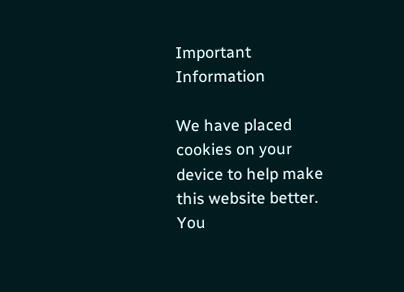Important Information

We have placed cookies on your device to help make this website better. You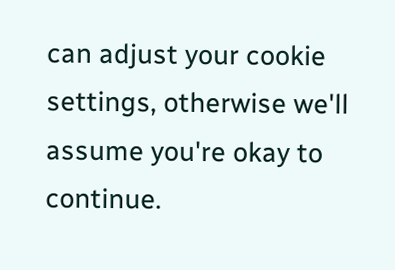can adjust your cookie settings, otherwise we'll assume you're okay to continue.